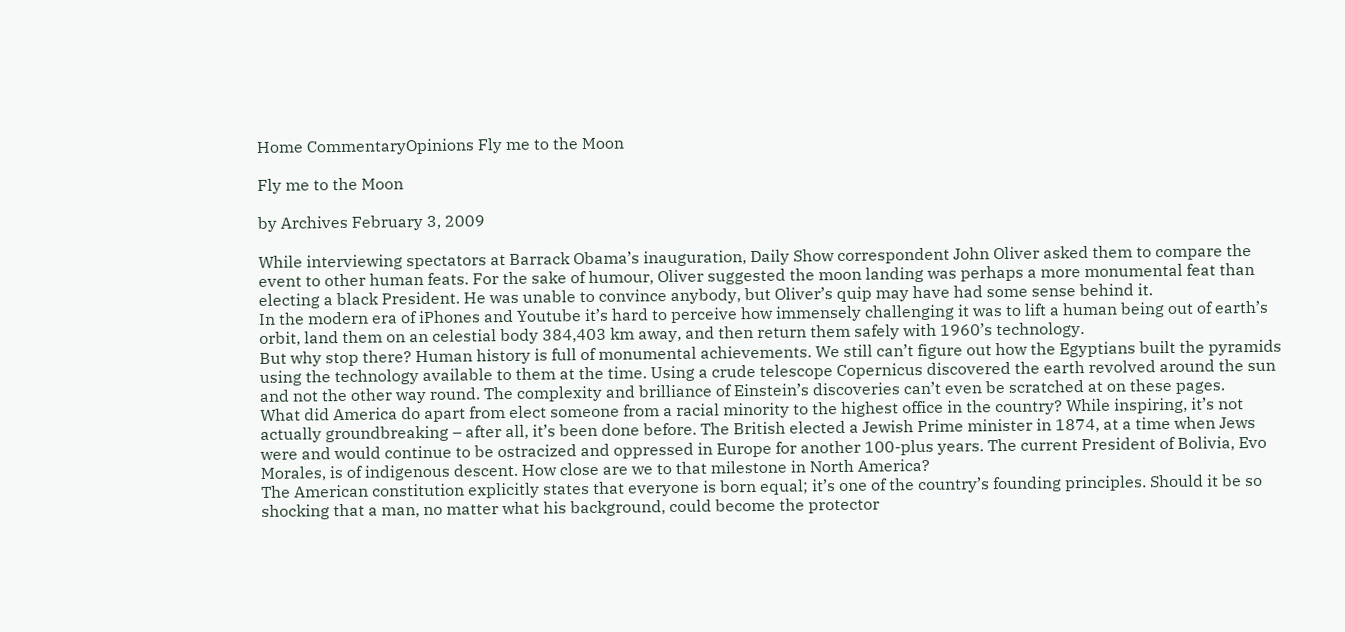Home CommentaryOpinions Fly me to the Moon

Fly me to the Moon

by Archives February 3, 2009

While interviewing spectators at Barrack Obama’s inauguration, Daily Show correspondent John Oliver asked them to compare the event to other human feats. For the sake of humour, Oliver suggested the moon landing was perhaps a more monumental feat than electing a black President. He was unable to convince anybody, but Oliver’s quip may have had some sense behind it.
In the modern era of iPhones and Youtube it’s hard to perceive how immensely challenging it was to lift a human being out of earth’s orbit, land them on an celestial body 384,403 km away, and then return them safely with 1960’s technology.
But why stop there? Human history is full of monumental achievements. We still can’t figure out how the Egyptians built the pyramids using the technology available to them at the time. Using a crude telescope Copernicus discovered the earth revolved around the sun and not the other way round. The complexity and brilliance of Einstein’s discoveries can’t even be scratched at on these pages.
What did America do apart from elect someone from a racial minority to the highest office in the country? While inspiring, it’s not actually groundbreaking – after all, it’s been done before. The British elected a Jewish Prime minister in 1874, at a time when Jews were and would continue to be ostracized and oppressed in Europe for another 100-plus years. The current President of Bolivia, Evo Morales, is of indigenous descent. How close are we to that milestone in North America?
The American constitution explicitly states that everyone is born equal; it’s one of the country’s founding principles. Should it be so shocking that a man, no matter what his background, could become the protector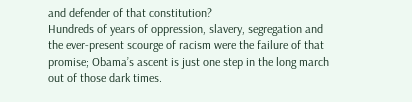and defender of that constitution?
Hundreds of years of oppression, slavery, segregation and the ever-present scourge of racism were the failure of that promise; Obama’s ascent is just one step in the long march out of those dark times.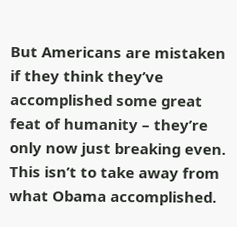But Americans are mistaken if they think they’ve accomplished some great feat of humanity – they’re only now just breaking even.
This isn’t to take away from what Obama accomplished.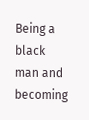Being a black man and becoming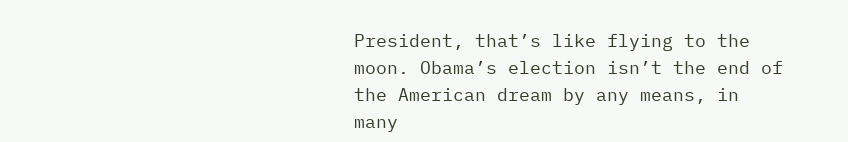President, that’s like flying to the moon. Obama’s election isn’t the end of the American dream by any means, in many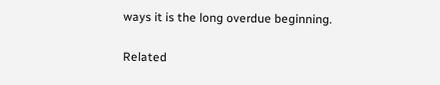ways it is the long overdue beginning.

Related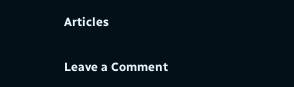Articles

Leave a Comment